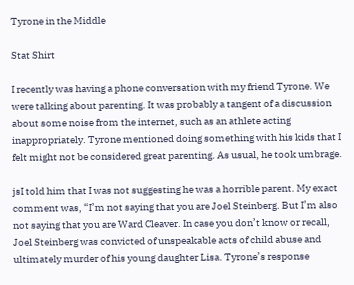Tyrone in the Middle

Stat Shirt

I recently was having a phone conversation with my friend Tyrone. We were talking about parenting. It was probably a tangent of a discussion about some noise from the internet, such as an athlete acting inappropriately. Tyrone mentioned doing something with his kids that I felt might not be considered great parenting. As usual, he took umbrage.

jsI told him that I was not suggesting he was a horrible parent. My exact comment was, “I’m not saying that you are Joel Steinberg. But I’m also not saying that you are Ward Cleaver. In case you don’t know or recall, Joel Steinberg was convicted of unspeakable acts of child abuse and ultimately murder of his young daughter Lisa. Tyrone’s response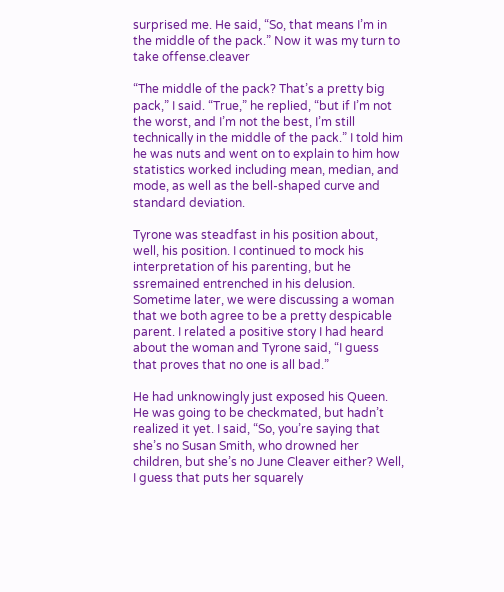surprised me. He said, “So, that means I’m in the middle of the pack.” Now it was my turn to take offense.cleaver

“The middle of the pack? That’s a pretty big pack,” I said. “True,” he replied, “but if I’m not the worst, and I’m not the best, I’m still technically in the middle of the pack.” I told him he was nuts and went on to explain to him how statistics worked including mean, median, and mode, as well as the bell-shaped curve and standard deviation.

Tyrone was steadfast in his position about, well, his position. I continued to mock his interpretation of his parenting, but he ssremained entrenched in his delusion. Sometime later, we were discussing a woman that we both agree to be a pretty despicable parent. I related a positive story I had heard about the woman and Tyrone said, “I guess that proves that no one is all bad.”

He had unknowingly just exposed his Queen. He was going to be checkmated, but hadn’t realized it yet. I said, “So, you’re saying that she’s no Susan Smith, who drowned her children, but she’s no June Cleaver either? Well, I guess that puts her squarely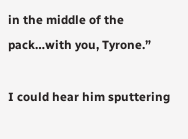in the middle of the pack…with you, Tyrone.”

I could hear him sputtering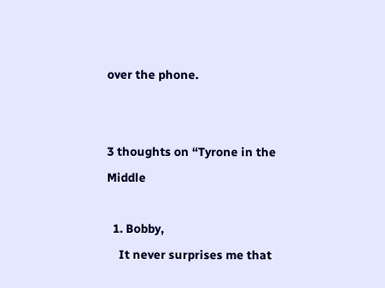over the phone.


3 thoughts on “Tyrone in the Middle

  1. Bobby,
    It never surprises me that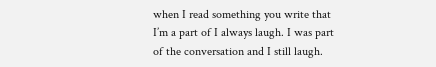when I read something you write that I’m a part of I always laugh. I was part of the conversation and I still laugh.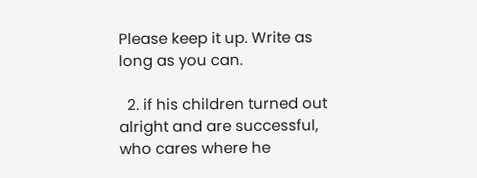Please keep it up. Write as long as you can.

  2. if his children turned out alright and are successful, who cares where he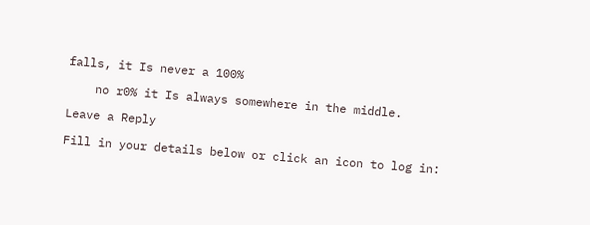falls, it Is never a 100%

    no r0% it Is always somewhere in the middle.

Leave a Reply

Fill in your details below or click an icon to log in: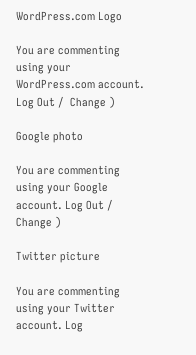WordPress.com Logo

You are commenting using your WordPress.com account. Log Out /  Change )

Google photo

You are commenting using your Google account. Log Out /  Change )

Twitter picture

You are commenting using your Twitter account. Log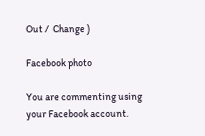Out /  Change )

Facebook photo

You are commenting using your Facebook account.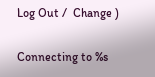Log Out /  Change )

Connecting to %s